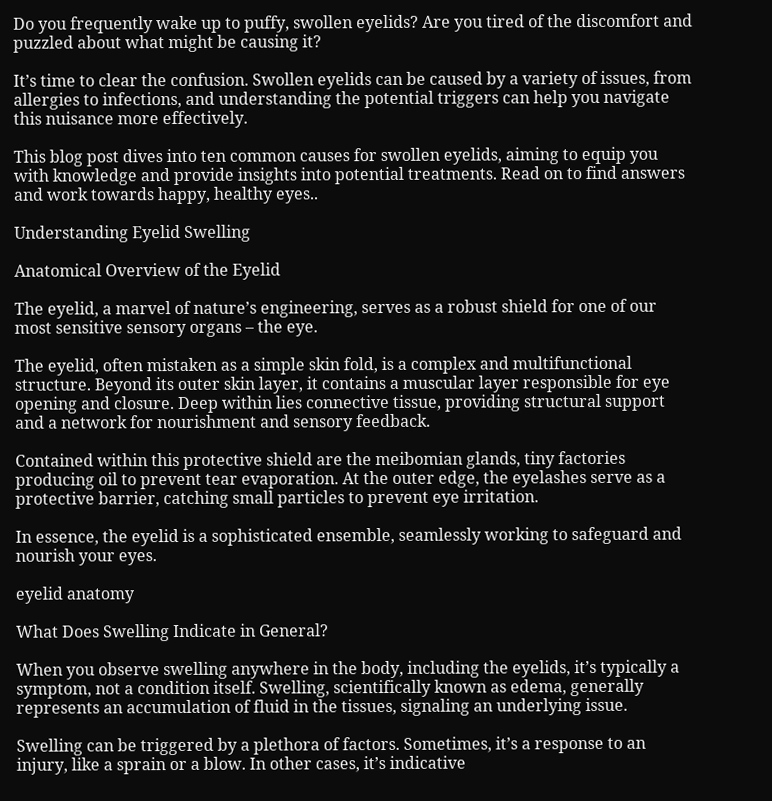Do you frequently wake up to puffy, swollen eyelids? Are you tired of the discomfort and puzzled about what might be causing it?

It’s time to clear the confusion. Swollen eyelids can be caused by a variety of issues, from allergies to infections, and understanding the potential triggers can help you navigate this nuisance more effectively.

This blog post dives into ten common causes for swollen eyelids, aiming to equip you with knowledge and provide insights into potential treatments. Read on to find answers and work towards happy, healthy eyes..

Understanding Eyelid Swelling

Anatomical Overview of the Eyelid

The eyelid, a marvel of nature’s engineering, serves as a robust shield for one of our most sensitive sensory organs – the eye.

The eyelid, often mistaken as a simple skin fold, is a complex and multifunctional structure. Beyond its outer skin layer, it contains a muscular layer responsible for eye opening and closure. Deep within lies connective tissue, providing structural support and a network for nourishment and sensory feedback.

Contained within this protective shield are the meibomian glands, tiny factories producing oil to prevent tear evaporation. At the outer edge, the eyelashes serve as a protective barrier, catching small particles to prevent eye irritation.

In essence, the eyelid is a sophisticated ensemble, seamlessly working to safeguard and nourish your eyes.

eyelid anatomy

What Does Swelling Indicate in General?

When you observe swelling anywhere in the body, including the eyelids, it’s typically a symptom, not a condition itself. Swelling, scientifically known as edema, generally represents an accumulation of fluid in the tissues, signaling an underlying issue.

Swelling can be triggered by a plethora of factors. Sometimes, it’s a response to an injury, like a sprain or a blow. In other cases, it’s indicative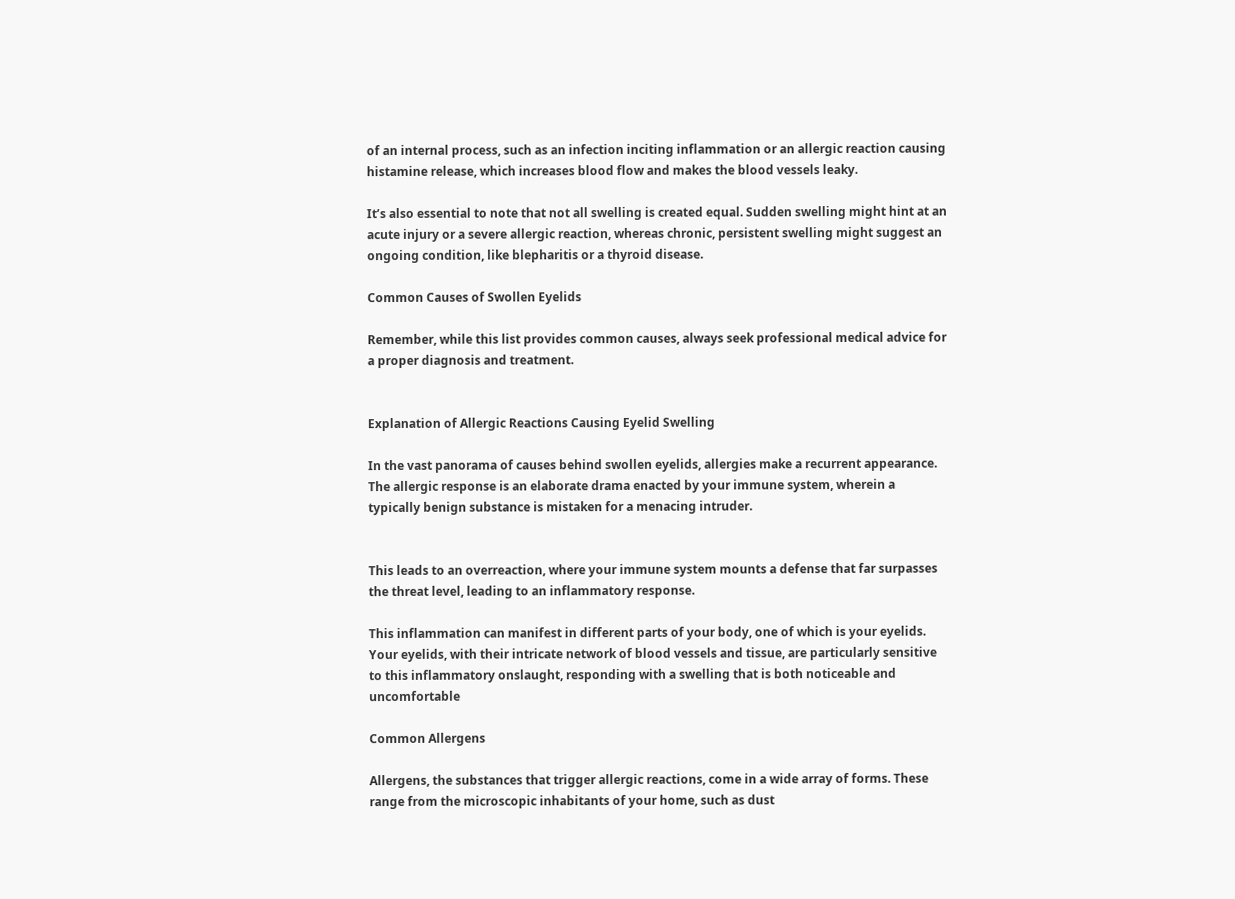of an internal process, such as an infection inciting inflammation or an allergic reaction causing histamine release, which increases blood flow and makes the blood vessels leaky.

It’s also essential to note that not all swelling is created equal. Sudden swelling might hint at an acute injury or a severe allergic reaction, whereas chronic, persistent swelling might suggest an ongoing condition, like blepharitis or a thyroid disease.

Common Causes of Swollen Eyelids

Remember, while this list provides common causes, always seek professional medical advice for a proper diagnosis and treatment.


Explanation of Allergic Reactions Causing Eyelid Swelling

In the vast panorama of causes behind swollen eyelids, allergies make a recurrent appearance. The allergic response is an elaborate drama enacted by your immune system, wherein a typically benign substance is mistaken for a menacing intruder.


This leads to an overreaction, where your immune system mounts a defense that far surpasses the threat level, leading to an inflammatory response.

This inflammation can manifest in different parts of your body, one of which is your eyelids. Your eyelids, with their intricate network of blood vessels and tissue, are particularly sensitive to this inflammatory onslaught, responding with a swelling that is both noticeable and uncomfortable

Common Allergens

Allergens, the substances that trigger allergic reactions, come in a wide array of forms. These range from the microscopic inhabitants of your home, such as dust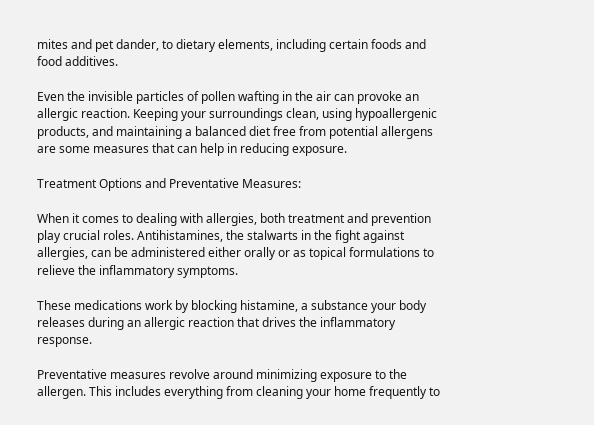mites and pet dander, to dietary elements, including certain foods and food additives.

Even the invisible particles of pollen wafting in the air can provoke an allergic reaction. Keeping your surroundings clean, using hypoallergenic products, and maintaining a balanced diet free from potential allergens are some measures that can help in reducing exposure.

Treatment Options and Preventative Measures:

When it comes to dealing with allergies, both treatment and prevention play crucial roles. Antihistamines, the stalwarts in the fight against allergies, can be administered either orally or as topical formulations to relieve the inflammatory symptoms.

These medications work by blocking histamine, a substance your body releases during an allergic reaction that drives the inflammatory response.

Preventative measures revolve around minimizing exposure to the allergen. This includes everything from cleaning your home frequently to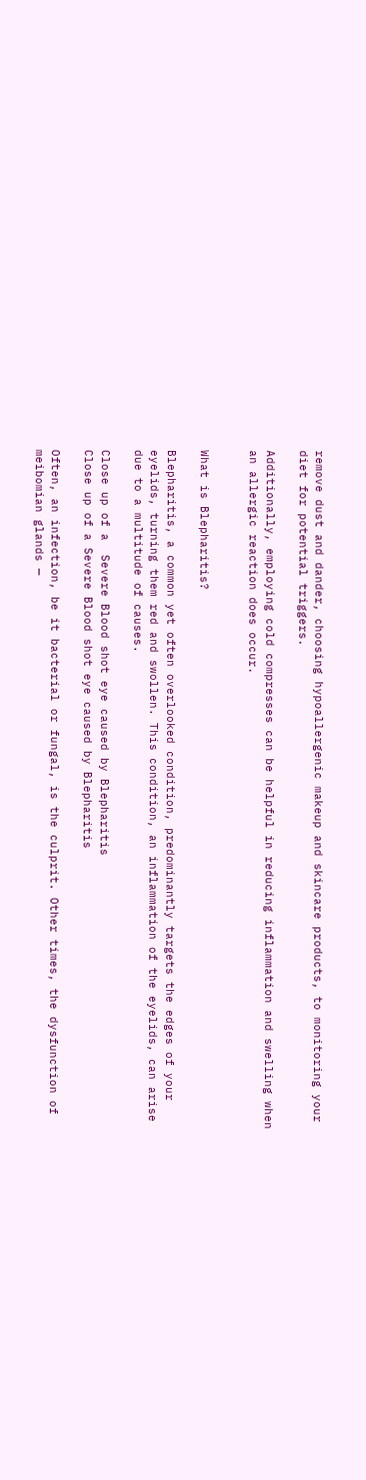remove dust and dander, choosing hypoallergenic makeup and skincare products, to monitoring your diet for potential triggers.

Additionally, employing cold compresses can be helpful in reducing inflammation and swelling when an allergic reaction does occur.


What is Blepharitis?

Blepharitis, a common yet often overlooked condition, predominantly targets the edges of your eyelids, turning them red and swollen. This condition, an inflammation of the eyelids, can arise due to a multitude of causes.

Close up of a  Severe Blood shot eye caused by Blepharitis
Close up of a Severe Blood shot eye caused by Blepharitis

Often, an infection, be it bacterial or fungal, is the culprit. Other times, the dysfunction of meibomian glands —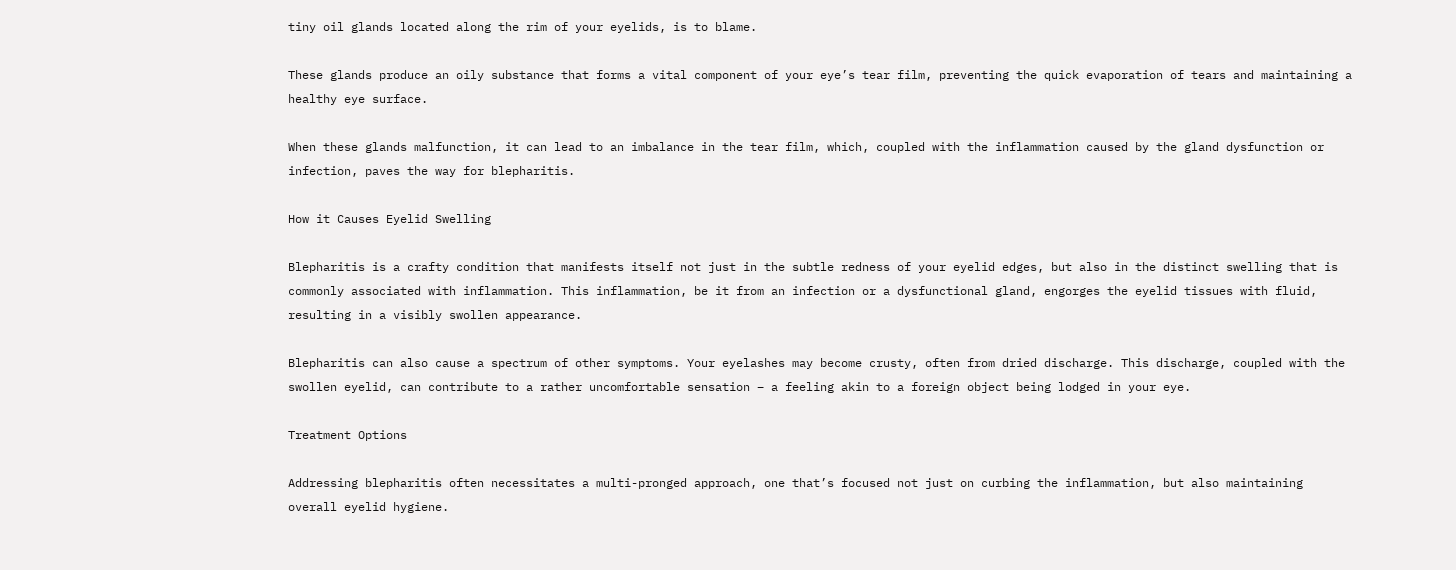tiny oil glands located along the rim of your eyelids, is to blame.

These glands produce an oily substance that forms a vital component of your eye’s tear film, preventing the quick evaporation of tears and maintaining a healthy eye surface.

When these glands malfunction, it can lead to an imbalance in the tear film, which, coupled with the inflammation caused by the gland dysfunction or infection, paves the way for blepharitis.

How it Causes Eyelid Swelling

Blepharitis is a crafty condition that manifests itself not just in the subtle redness of your eyelid edges, but also in the distinct swelling that is commonly associated with inflammation. This inflammation, be it from an infection or a dysfunctional gland, engorges the eyelid tissues with fluid, resulting in a visibly swollen appearance.

Blepharitis can also cause a spectrum of other symptoms. Your eyelashes may become crusty, often from dried discharge. This discharge, coupled with the swollen eyelid, can contribute to a rather uncomfortable sensation – a feeling akin to a foreign object being lodged in your eye.

Treatment Options

Addressing blepharitis often necessitates a multi-pronged approach, one that’s focused not just on curbing the inflammation, but also maintaining overall eyelid hygiene.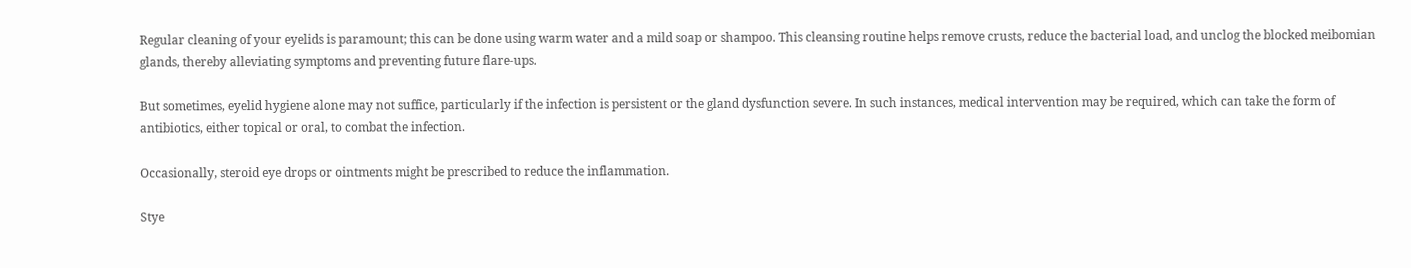Regular cleaning of your eyelids is paramount; this can be done using warm water and a mild soap or shampoo. This cleansing routine helps remove crusts, reduce the bacterial load, and unclog the blocked meibomian glands, thereby alleviating symptoms and preventing future flare-ups.

But sometimes, eyelid hygiene alone may not suffice, particularly if the infection is persistent or the gland dysfunction severe. In such instances, medical intervention may be required, which can take the form of antibiotics, either topical or oral, to combat the infection.

Occasionally, steroid eye drops or ointments might be prescribed to reduce the inflammation.

Stye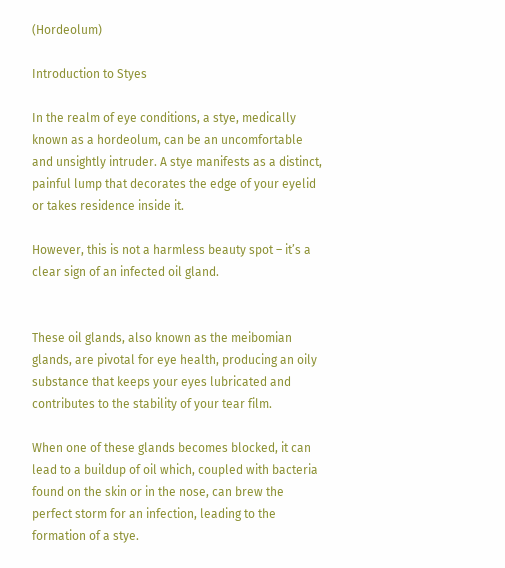(Hordeolum)

Introduction to Styes

In the realm of eye conditions, a stye, medically known as a hordeolum, can be an uncomfortable and unsightly intruder. A stye manifests as a distinct, painful lump that decorates the edge of your eyelid or takes residence inside it.

However, this is not a harmless beauty spot – it’s a clear sign of an infected oil gland.


These oil glands, also known as the meibomian glands, are pivotal for eye health, producing an oily substance that keeps your eyes lubricated and contributes to the stability of your tear film.

When one of these glands becomes blocked, it can lead to a buildup of oil which, coupled with bacteria found on the skin or in the nose, can brew the perfect storm for an infection, leading to the formation of a stye.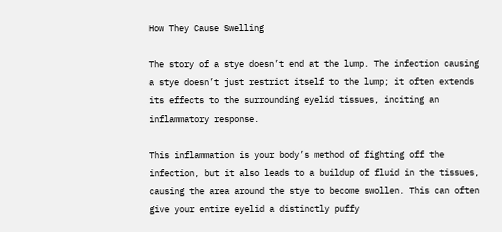How They Cause Swelling

The story of a stye doesn’t end at the lump. The infection causing a stye doesn’t just restrict itself to the lump; it often extends its effects to the surrounding eyelid tissues, inciting an inflammatory response.

This inflammation is your body’s method of fighting off the infection, but it also leads to a buildup of fluid in the tissues, causing the area around the stye to become swollen. This can often give your entire eyelid a distinctly puffy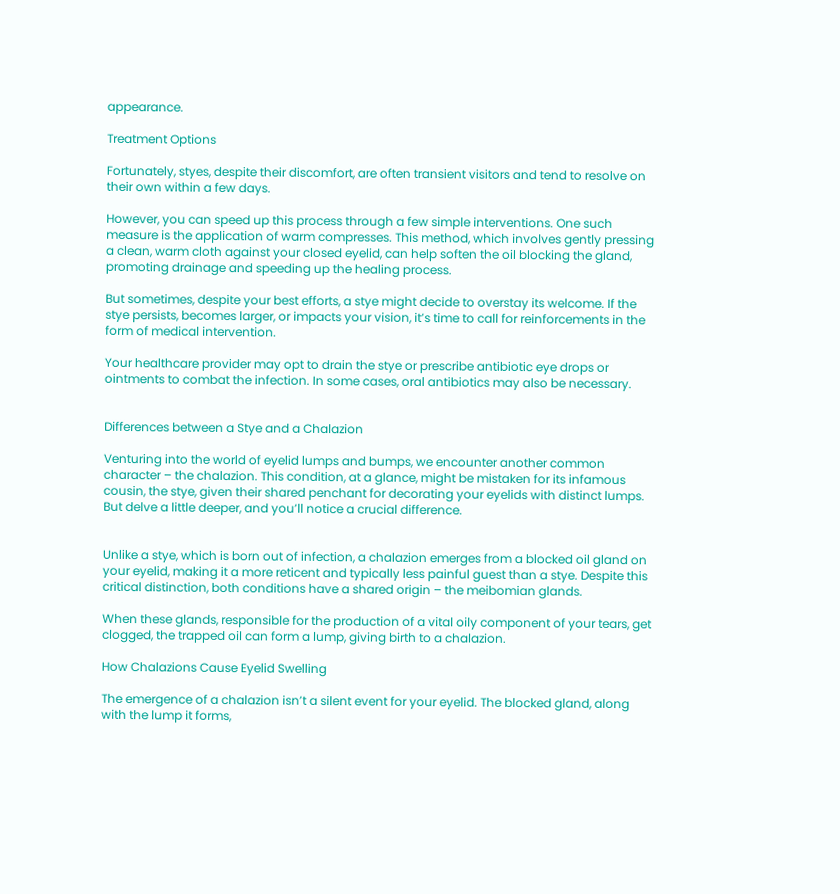appearance.

Treatment Options

Fortunately, styes, despite their discomfort, are often transient visitors and tend to resolve on their own within a few days.

However, you can speed up this process through a few simple interventions. One such measure is the application of warm compresses. This method, which involves gently pressing a clean, warm cloth against your closed eyelid, can help soften the oil blocking the gland, promoting drainage and speeding up the healing process.

But sometimes, despite your best efforts, a stye might decide to overstay its welcome. If the stye persists, becomes larger, or impacts your vision, it’s time to call for reinforcements in the form of medical intervention.

Your healthcare provider may opt to drain the stye or prescribe antibiotic eye drops or ointments to combat the infection. In some cases, oral antibiotics may also be necessary.


Differences between a Stye and a Chalazion

Venturing into the world of eyelid lumps and bumps, we encounter another common character – the chalazion. This condition, at a glance, might be mistaken for its infamous cousin, the stye, given their shared penchant for decorating your eyelids with distinct lumps. But delve a little deeper, and you’ll notice a crucial difference.


Unlike a stye, which is born out of infection, a chalazion emerges from a blocked oil gland on your eyelid, making it a more reticent and typically less painful guest than a stye. Despite this critical distinction, both conditions have a shared origin – the meibomian glands.

When these glands, responsible for the production of a vital oily component of your tears, get clogged, the trapped oil can form a lump, giving birth to a chalazion.

How Chalazions Cause Eyelid Swelling

The emergence of a chalazion isn’t a silent event for your eyelid. The blocked gland, along with the lump it forms,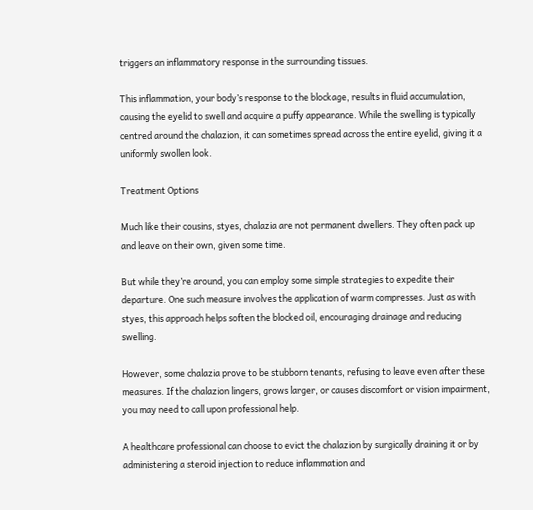triggers an inflammatory response in the surrounding tissues.

This inflammation, your body’s response to the blockage, results in fluid accumulation, causing the eyelid to swell and acquire a puffy appearance. While the swelling is typically centred around the chalazion, it can sometimes spread across the entire eyelid, giving it a uniformly swollen look.

Treatment Options

Much like their cousins, styes, chalazia are not permanent dwellers. They often pack up and leave on their own, given some time.

But while they’re around, you can employ some simple strategies to expedite their departure. One such measure involves the application of warm compresses. Just as with styes, this approach helps soften the blocked oil, encouraging drainage and reducing swelling.

However, some chalazia prove to be stubborn tenants, refusing to leave even after these measures. If the chalazion lingers, grows larger, or causes discomfort or vision impairment, you may need to call upon professional help.

A healthcare professional can choose to evict the chalazion by surgically draining it or by administering a steroid injection to reduce inflammation and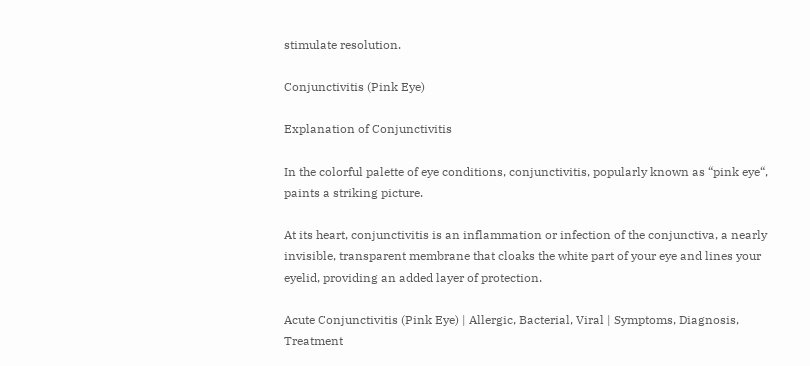stimulate resolution.

Conjunctivitis (Pink Eye)

Explanation of Conjunctivitis

In the colorful palette of eye conditions, conjunctivitis, popularly known as “pink eye“, paints a striking picture.

At its heart, conjunctivitis is an inflammation or infection of the conjunctiva, a nearly invisible, transparent membrane that cloaks the white part of your eye and lines your eyelid, providing an added layer of protection.

Acute Conjunctivitis (Pink Eye) | Allergic, Bacterial, Viral | Symptoms, Diagnosis, Treatment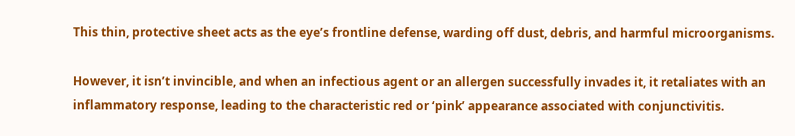This thin, protective sheet acts as the eye’s frontline defense, warding off dust, debris, and harmful microorganisms.

However, it isn’t invincible, and when an infectious agent or an allergen successfully invades it, it retaliates with an inflammatory response, leading to the characteristic red or ‘pink’ appearance associated with conjunctivitis.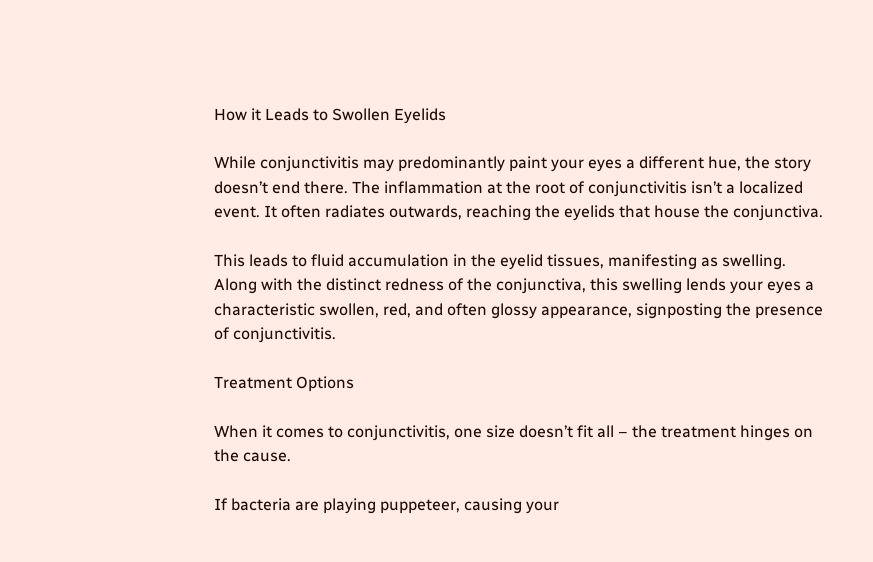How it Leads to Swollen Eyelids

While conjunctivitis may predominantly paint your eyes a different hue, the story doesn’t end there. The inflammation at the root of conjunctivitis isn’t a localized event. It often radiates outwards, reaching the eyelids that house the conjunctiva.

This leads to fluid accumulation in the eyelid tissues, manifesting as swelling. Along with the distinct redness of the conjunctiva, this swelling lends your eyes a characteristic swollen, red, and often glossy appearance, signposting the presence of conjunctivitis.

Treatment Options

When it comes to conjunctivitis, one size doesn’t fit all – the treatment hinges on the cause.

If bacteria are playing puppeteer, causing your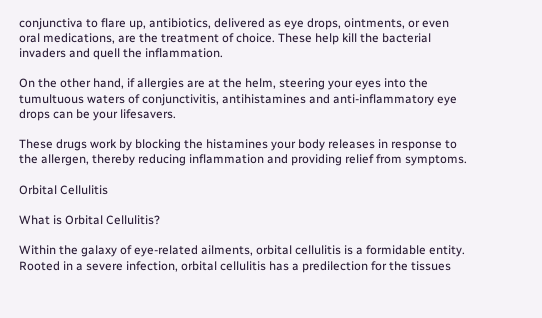conjunctiva to flare up, antibiotics, delivered as eye drops, ointments, or even oral medications, are the treatment of choice. These help kill the bacterial invaders and quell the inflammation.

On the other hand, if allergies are at the helm, steering your eyes into the tumultuous waters of conjunctivitis, antihistamines and anti-inflammatory eye drops can be your lifesavers.

These drugs work by blocking the histamines your body releases in response to the allergen, thereby reducing inflammation and providing relief from symptoms.

Orbital Cellulitis

What is Orbital Cellulitis?

Within the galaxy of eye-related ailments, orbital cellulitis is a formidable entity. Rooted in a severe infection, orbital cellulitis has a predilection for the tissues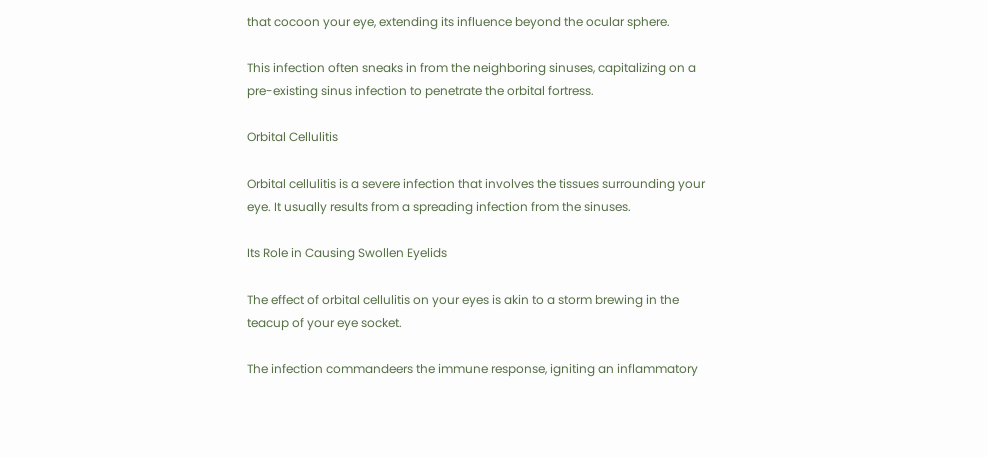that cocoon your eye, extending its influence beyond the ocular sphere.

This infection often sneaks in from the neighboring sinuses, capitalizing on a pre-existing sinus infection to penetrate the orbital fortress.

Orbital Cellulitis

Orbital cellulitis is a severe infection that involves the tissues surrounding your eye. It usually results from a spreading infection from the sinuses.

Its Role in Causing Swollen Eyelids

The effect of orbital cellulitis on your eyes is akin to a storm brewing in the teacup of your eye socket.

The infection commandeers the immune response, igniting an inflammatory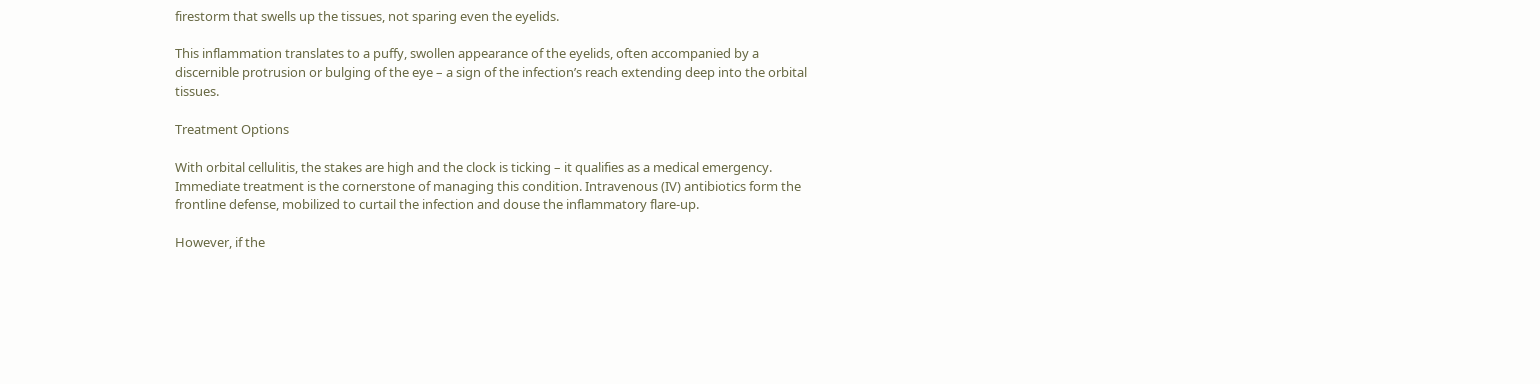firestorm that swells up the tissues, not sparing even the eyelids.

This inflammation translates to a puffy, swollen appearance of the eyelids, often accompanied by a discernible protrusion or bulging of the eye – a sign of the infection’s reach extending deep into the orbital tissues.

Treatment Options

With orbital cellulitis, the stakes are high and the clock is ticking – it qualifies as a medical emergency. Immediate treatment is the cornerstone of managing this condition. Intravenous (IV) antibiotics form the frontline defense, mobilized to curtail the infection and douse the inflammatory flare-up.

However, if the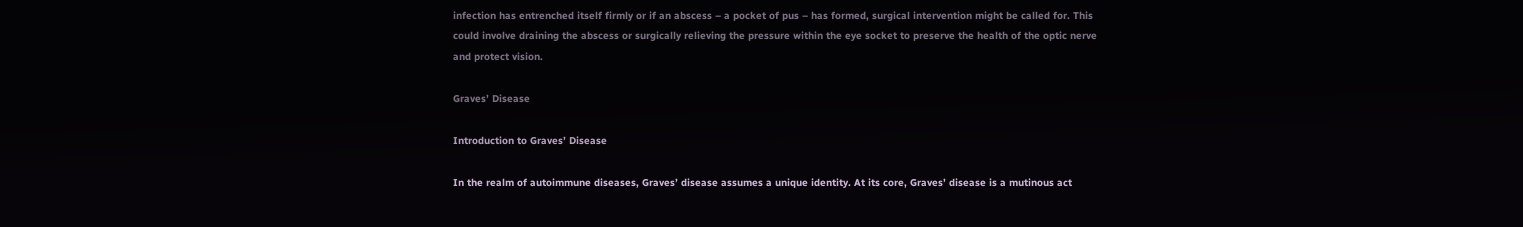infection has entrenched itself firmly or if an abscess – a pocket of pus – has formed, surgical intervention might be called for. This could involve draining the abscess or surgically relieving the pressure within the eye socket to preserve the health of the optic nerve and protect vision.

Graves’ Disease

Introduction to Graves’ Disease

In the realm of autoimmune diseases, Graves’ disease assumes a unique identity. At its core, Graves’ disease is a mutinous act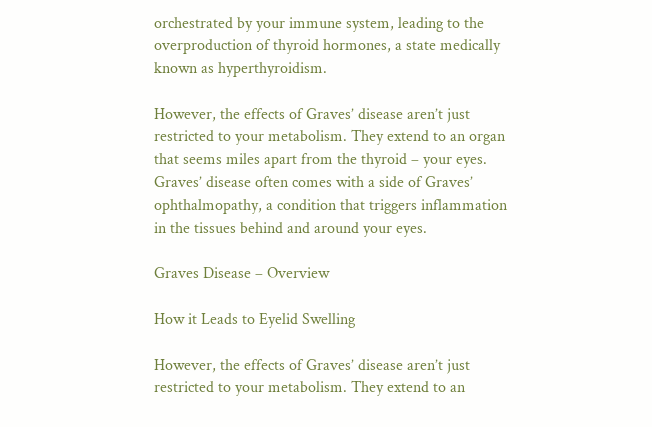orchestrated by your immune system, leading to the overproduction of thyroid hormones, a state medically known as hyperthyroidism.

However, the effects of Graves’ disease aren’t just restricted to your metabolism. They extend to an organ that seems miles apart from the thyroid – your eyes. Graves’ disease often comes with a side of Graves’ ophthalmopathy, a condition that triggers inflammation in the tissues behind and around your eyes.

Graves Disease – Overview

How it Leads to Eyelid Swelling

However, the effects of Graves’ disease aren’t just restricted to your metabolism. They extend to an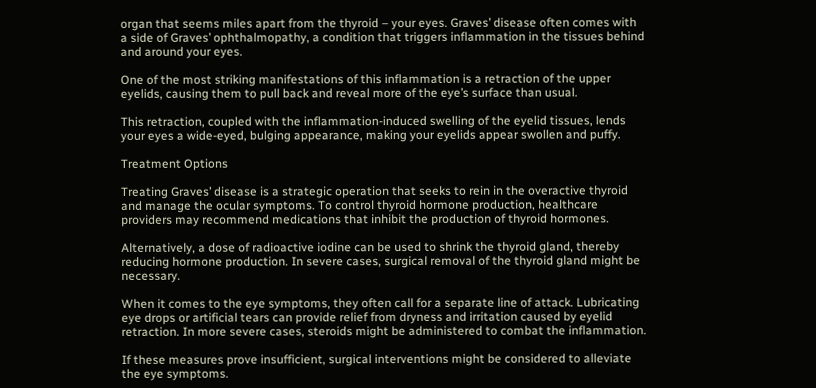organ that seems miles apart from the thyroid – your eyes. Graves’ disease often comes with a side of Graves’ ophthalmopathy, a condition that triggers inflammation in the tissues behind and around your eyes.

One of the most striking manifestations of this inflammation is a retraction of the upper eyelids, causing them to pull back and reveal more of the eye’s surface than usual.

This retraction, coupled with the inflammation-induced swelling of the eyelid tissues, lends your eyes a wide-eyed, bulging appearance, making your eyelids appear swollen and puffy.

Treatment Options

Treating Graves’ disease is a strategic operation that seeks to rein in the overactive thyroid and manage the ocular symptoms. To control thyroid hormone production, healthcare providers may recommend medications that inhibit the production of thyroid hormones.

Alternatively, a dose of radioactive iodine can be used to shrink the thyroid gland, thereby reducing hormone production. In severe cases, surgical removal of the thyroid gland might be necessary.

When it comes to the eye symptoms, they often call for a separate line of attack. Lubricating eye drops or artificial tears can provide relief from dryness and irritation caused by eyelid retraction. In more severe cases, steroids might be administered to combat the inflammation.

If these measures prove insufficient, surgical interventions might be considered to alleviate the eye symptoms.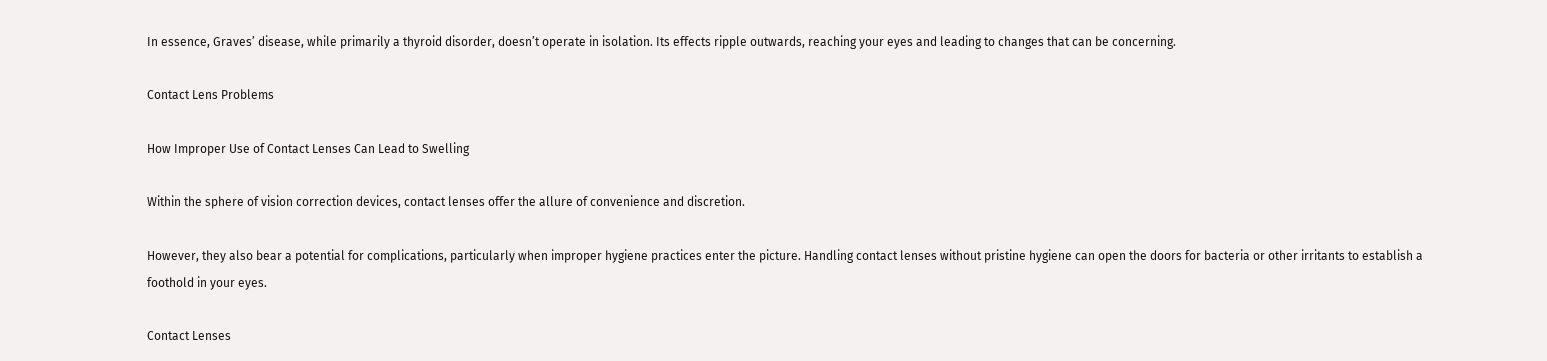In essence, Graves’ disease, while primarily a thyroid disorder, doesn’t operate in isolation. Its effects ripple outwards, reaching your eyes and leading to changes that can be concerning.

Contact Lens Problems

How Improper Use of Contact Lenses Can Lead to Swelling

Within the sphere of vision correction devices, contact lenses offer the allure of convenience and discretion.

However, they also bear a potential for complications, particularly when improper hygiene practices enter the picture. Handling contact lenses without pristine hygiene can open the doors for bacteria or other irritants to establish a foothold in your eyes.

Contact Lenses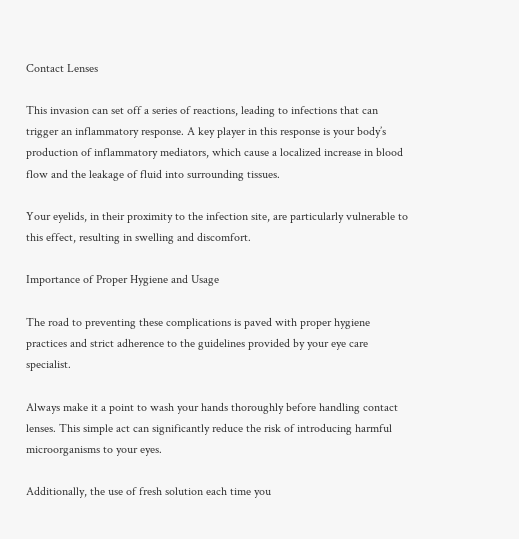Contact Lenses

This invasion can set off a series of reactions, leading to infections that can trigger an inflammatory response. A key player in this response is your body’s production of inflammatory mediators, which cause a localized increase in blood flow and the leakage of fluid into surrounding tissues.

Your eyelids, in their proximity to the infection site, are particularly vulnerable to this effect, resulting in swelling and discomfort.

Importance of Proper Hygiene and Usage

The road to preventing these complications is paved with proper hygiene practices and strict adherence to the guidelines provided by your eye care specialist.

Always make it a point to wash your hands thoroughly before handling contact lenses. This simple act can significantly reduce the risk of introducing harmful microorganisms to your eyes.

Additionally, the use of fresh solution each time you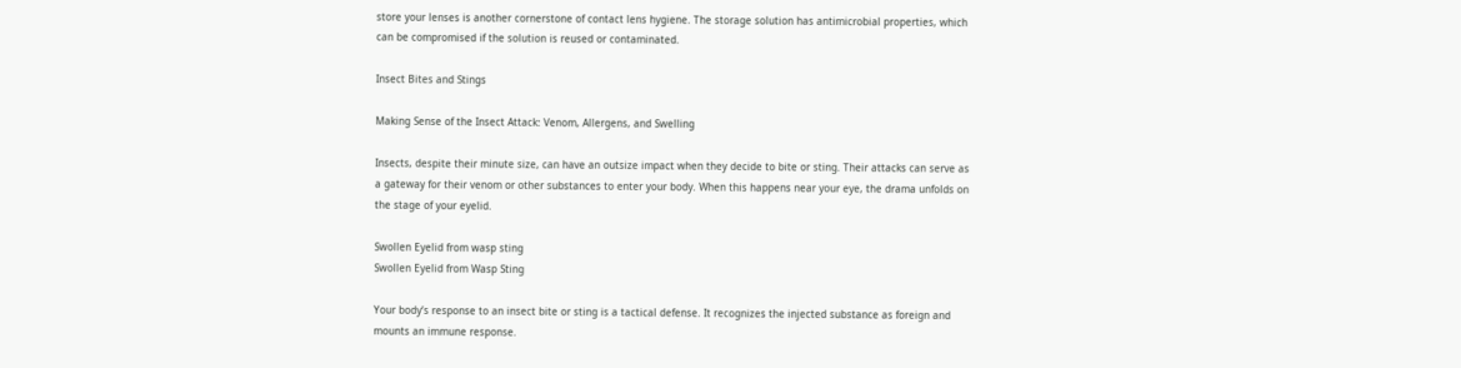store your lenses is another cornerstone of contact lens hygiene. The storage solution has antimicrobial properties, which can be compromised if the solution is reused or contaminated.

Insect Bites and Stings

Making Sense of the Insect Attack: Venom, Allergens, and Swelling

Insects, despite their minute size, can have an outsize impact when they decide to bite or sting. Their attacks can serve as a gateway for their venom or other substances to enter your body. When this happens near your eye, the drama unfolds on the stage of your eyelid.

Swollen Eyelid from wasp sting
Swollen Eyelid from Wasp Sting

Your body’s response to an insect bite or sting is a tactical defense. It recognizes the injected substance as foreign and mounts an immune response.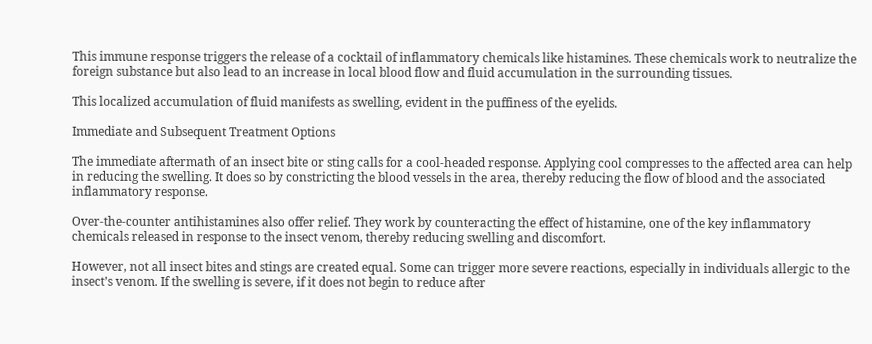This immune response triggers the release of a cocktail of inflammatory chemicals like histamines. These chemicals work to neutralize the foreign substance but also lead to an increase in local blood flow and fluid accumulation in the surrounding tissues.

This localized accumulation of fluid manifests as swelling, evident in the puffiness of the eyelids.

Immediate and Subsequent Treatment Options

The immediate aftermath of an insect bite or sting calls for a cool-headed response. Applying cool compresses to the affected area can help in reducing the swelling. It does so by constricting the blood vessels in the area, thereby reducing the flow of blood and the associated inflammatory response.

Over-the-counter antihistamines also offer relief. They work by counteracting the effect of histamine, one of the key inflammatory chemicals released in response to the insect venom, thereby reducing swelling and discomfort.

However, not all insect bites and stings are created equal. Some can trigger more severe reactions, especially in individuals allergic to the insect’s venom. If the swelling is severe, if it does not begin to reduce after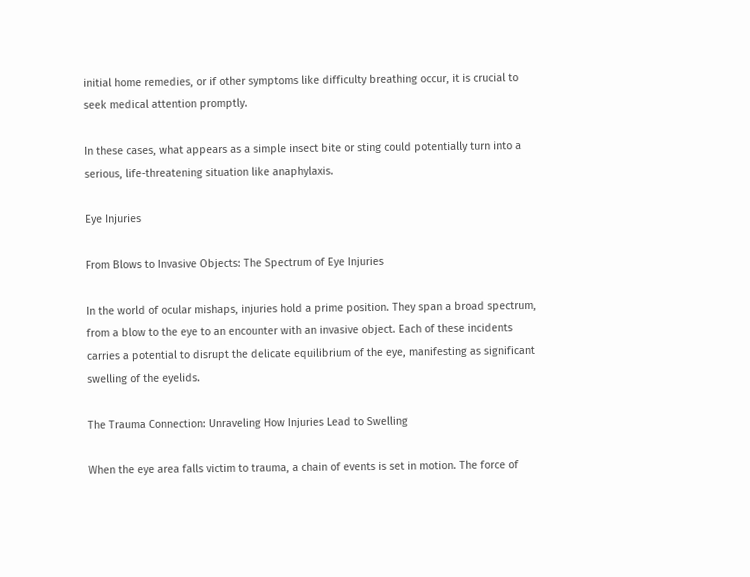initial home remedies, or if other symptoms like difficulty breathing occur, it is crucial to seek medical attention promptly.

In these cases, what appears as a simple insect bite or sting could potentially turn into a serious, life-threatening situation like anaphylaxis.

Eye Injuries

From Blows to Invasive Objects: The Spectrum of Eye Injuries

In the world of ocular mishaps, injuries hold a prime position. They span a broad spectrum, from a blow to the eye to an encounter with an invasive object. Each of these incidents carries a potential to disrupt the delicate equilibrium of the eye, manifesting as significant swelling of the eyelids.

The Trauma Connection: Unraveling How Injuries Lead to Swelling

When the eye area falls victim to trauma, a chain of events is set in motion. The force of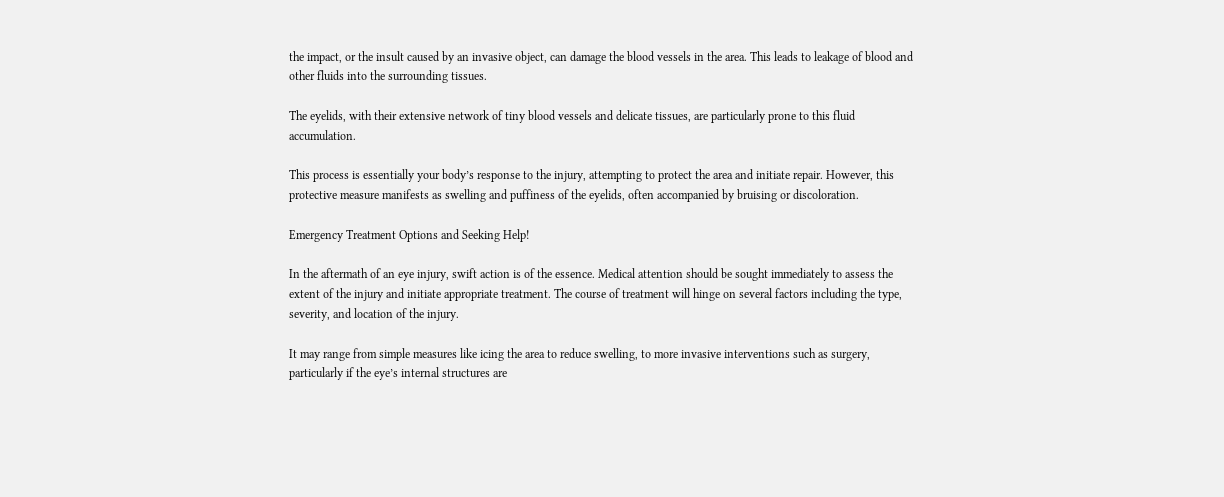the impact, or the insult caused by an invasive object, can damage the blood vessels in the area. This leads to leakage of blood and other fluids into the surrounding tissues.

The eyelids, with their extensive network of tiny blood vessels and delicate tissues, are particularly prone to this fluid accumulation.

This process is essentially your body’s response to the injury, attempting to protect the area and initiate repair. However, this protective measure manifests as swelling and puffiness of the eyelids, often accompanied by bruising or discoloration.

Emergency Treatment Options and Seeking Help!

In the aftermath of an eye injury, swift action is of the essence. Medical attention should be sought immediately to assess the extent of the injury and initiate appropriate treatment. The course of treatment will hinge on several factors including the type, severity, and location of the injury.

It may range from simple measures like icing the area to reduce swelling, to more invasive interventions such as surgery, particularly if the eye’s internal structures are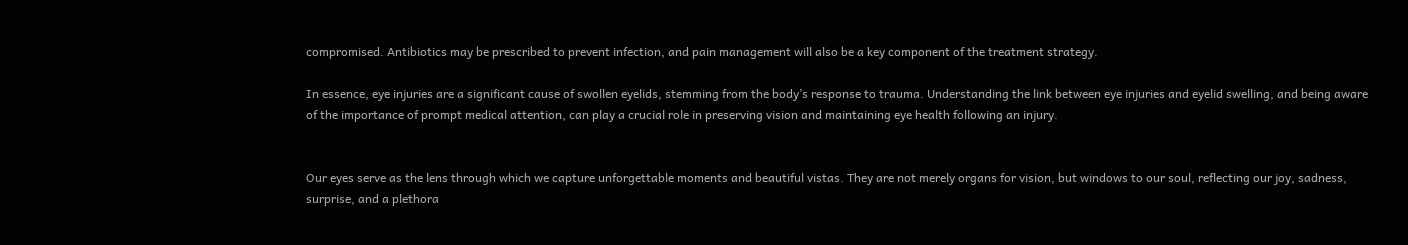compromised. Antibiotics may be prescribed to prevent infection, and pain management will also be a key component of the treatment strategy.

In essence, eye injuries are a significant cause of swollen eyelids, stemming from the body’s response to trauma. Understanding the link between eye injuries and eyelid swelling, and being aware of the importance of prompt medical attention, can play a crucial role in preserving vision and maintaining eye health following an injury.


Our eyes serve as the lens through which we capture unforgettable moments and beautiful vistas. They are not merely organs for vision, but windows to our soul, reflecting our joy, sadness, surprise, and a plethora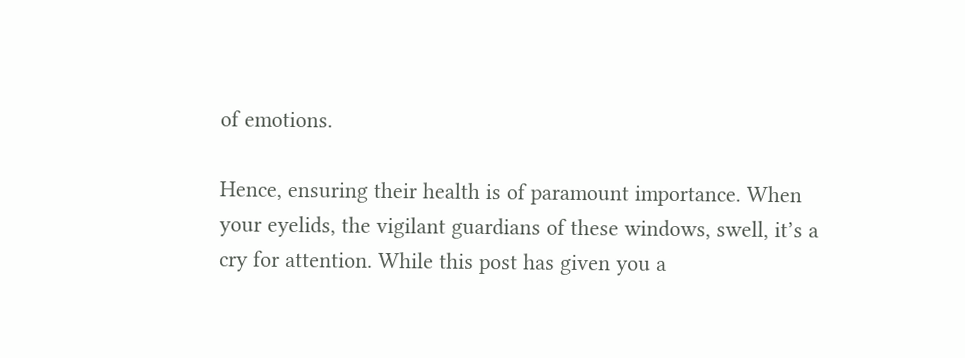of emotions.

Hence, ensuring their health is of paramount importance. When your eyelids, the vigilant guardians of these windows, swell, it’s a cry for attention. While this post has given you a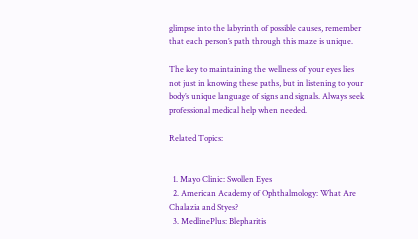glimpse into the labyrinth of possible causes, remember that each person’s path through this maze is unique.

The key to maintaining the wellness of your eyes lies not just in knowing these paths, but in listening to your body’s unique language of signs and signals. Always seek professional medical help when needed.

Related Topics:


  1. Mayo Clinic: Swollen Eyes
  2. American Academy of Ophthalmology: What Are Chalazia and Styes?
  3. MedlinePlus: Blepharitis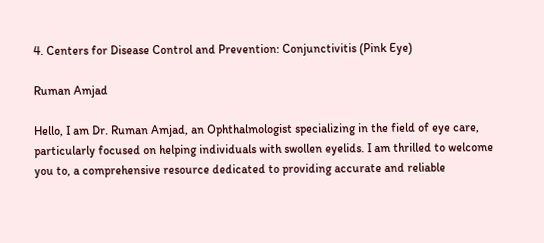4. Centers for Disease Control and Prevention: Conjunctivitis (Pink Eye)

Ruman Amjad

Hello, I am Dr. Ruman Amjad, an Ophthalmologist specializing in the field of eye care, particularly focused on helping individuals with swollen eyelids. I am thrilled to welcome you to, a comprehensive resource dedicated to providing accurate and reliable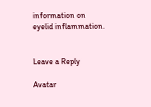information on eyelid inflammation.


Leave a Reply

Avatar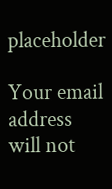placeholder

Your email address will not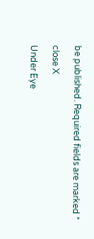be published. Required fields are marked *

close X

Under Eye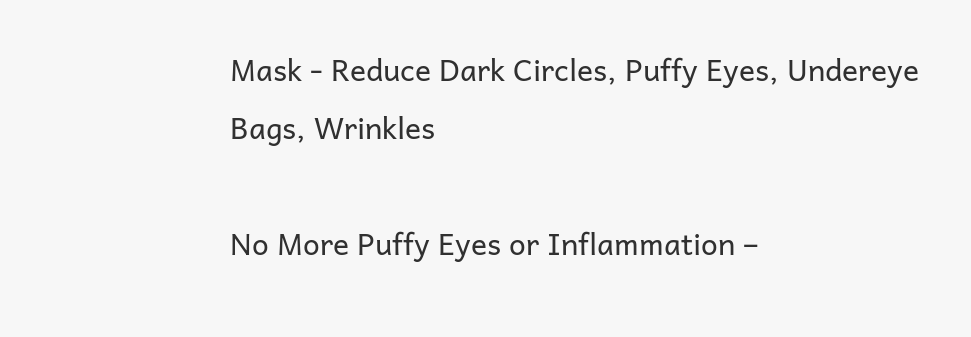Mask - Reduce Dark Circles, Puffy Eyes, Undereye Bags, Wrinkles

No More Puffy Eyes or Inflammation –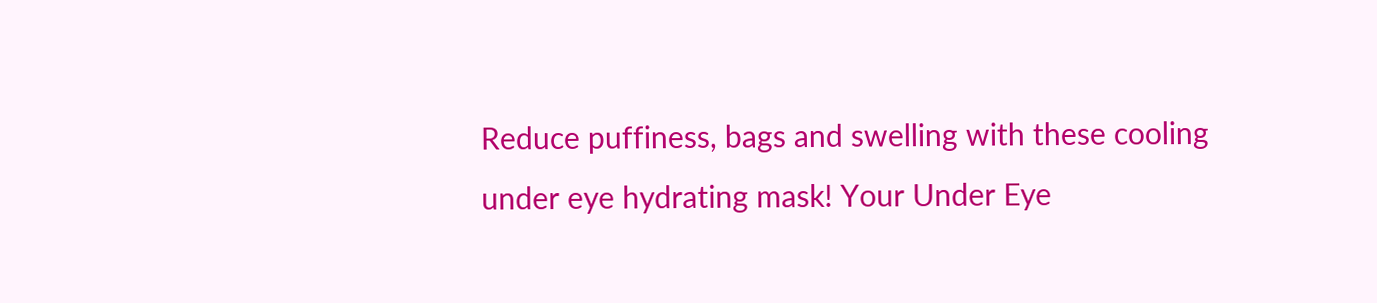Reduce puffiness, bags and swelling with these cooling under eye hydrating mask! Your Under Eye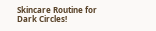Skincare Routine for Dark Circles!